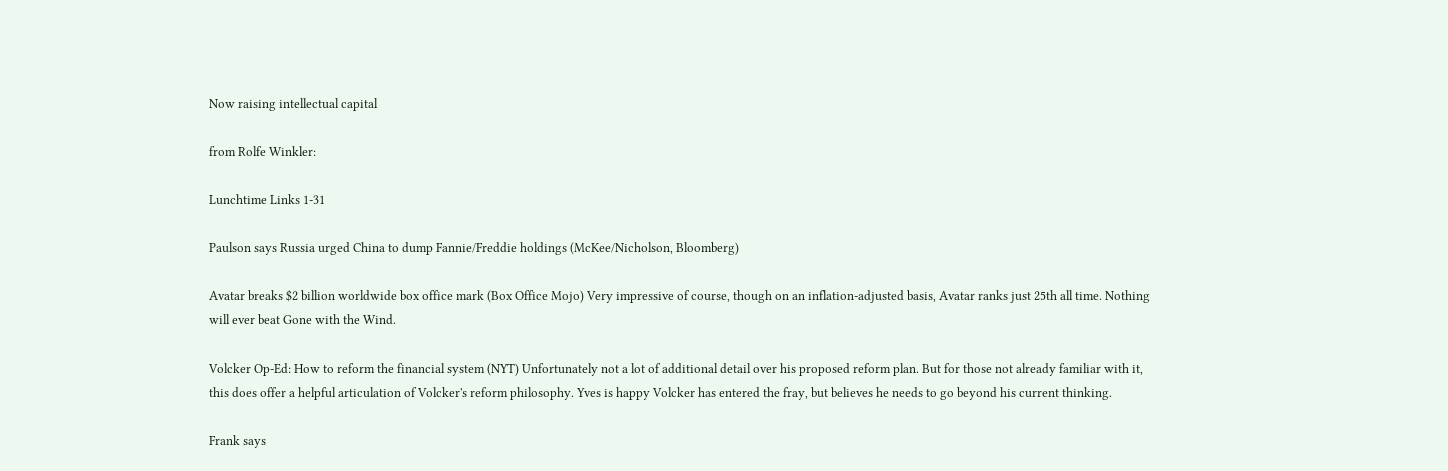Now raising intellectual capital

from Rolfe Winkler:

Lunchtime Links 1-31

Paulson says Russia urged China to dump Fannie/Freddie holdings (McKee/Nicholson, Bloomberg)

Avatar breaks $2 billion worldwide box office mark (Box Office Mojo) Very impressive of course, though on an inflation-adjusted basis, Avatar ranks just 25th all time. Nothing will ever beat Gone with the Wind.

Volcker Op-Ed: How to reform the financial system (NYT) Unfortunately not a lot of additional detail over his proposed reform plan. But for those not already familiar with it, this does offer a helpful articulation of Volcker's reform philosophy. Yves is happy Volcker has entered the fray, but believes he needs to go beyond his current thinking.

Frank says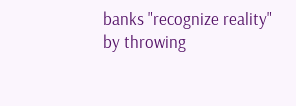banks "recognize reality" by throwing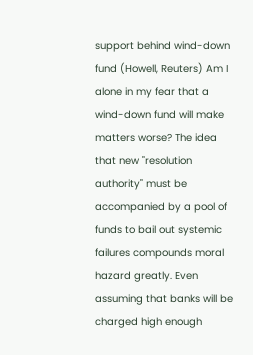support behind wind-down fund (Howell, Reuters) Am I alone in my fear that a wind-down fund will make matters worse? The idea that new "resolution authority" must be accompanied by a pool of funds to bail out systemic failures compounds moral hazard greatly. Even assuming that banks will be charged high enough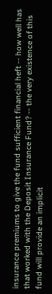insurance premiums to give the fund sufficient financial heft -- how well has that worked with the Deposit Insurance Fund? -- the very existence of this fund will provide an implicit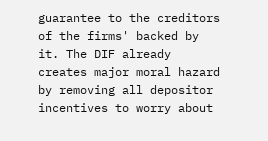guarantee to the creditors of the firms' backed by it. The DIF already creates major moral hazard by removing all depositor incentives to worry about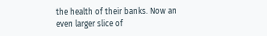the health of their banks. Now an even larger slice of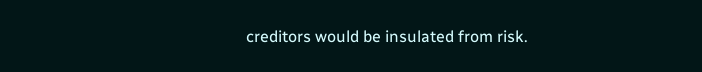creditors would be insulated from risk.